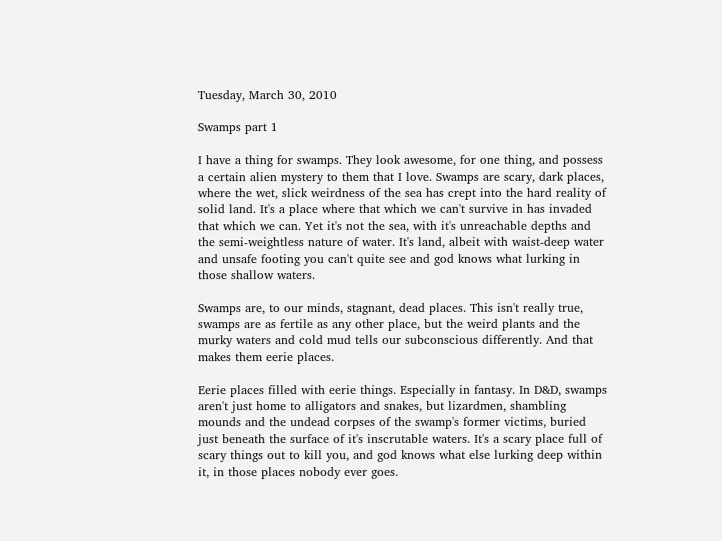Tuesday, March 30, 2010

Swamps part 1

I have a thing for swamps. They look awesome, for one thing, and possess a certain alien mystery to them that I love. Swamps are scary, dark places, where the wet, slick weirdness of the sea has crept into the hard reality of solid land. It's a place where that which we can't survive in has invaded that which we can. Yet it's not the sea, with it's unreachable depths and the semi-weightless nature of water. It's land, albeit with waist-deep water and unsafe footing you can't quite see and god knows what lurking in those shallow waters.

Swamps are, to our minds, stagnant, dead places. This isn't really true, swamps are as fertile as any other place, but the weird plants and the murky waters and cold mud tells our subconscious differently. And that makes them eerie places.

Eerie places filled with eerie things. Especially in fantasy. In D&D, swamps aren't just home to alligators and snakes, but lizardmen, shambling mounds and the undead corpses of the swamp's former victims, buried just beneath the surface of it's inscrutable waters. It's a scary place full of scary things out to kill you, and god knows what else lurking deep within it, in those places nobody ever goes.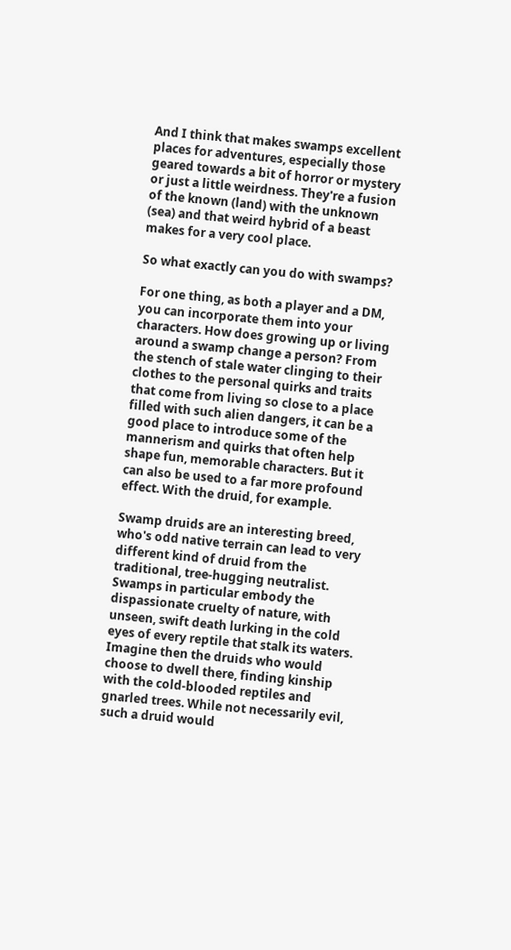And I think that makes swamps excellent places for adventures, especially those geared towards a bit of horror or mystery or just a little weirdness. They're a fusion of the known (land) with the unknown (sea) and that weird hybrid of a beast makes for a very cool place.

So what exactly can you do with swamps?

For one thing, as both a player and a DM, you can incorporate them into your characters. How does growing up or living around a swamp change a person? From the stench of stale water clinging to their clothes to the personal quirks and traits that come from living so close to a place filled with such alien dangers, it can be a good place to introduce some of the mannerism and quirks that often help shape fun, memorable characters. But it can also be used to a far more profound effect. With the druid, for example.

Swamp druids are an interesting breed, who's odd native terrain can lead to very different kind of druid from the traditional, tree-hugging neutralist. Swamps in particular embody the dispassionate cruelty of nature, with unseen, swift death lurking in the cold eyes of every reptile that stalk its waters. Imagine then the druids who would choose to dwell there, finding kinship with the cold-blooded reptiles and gnarled trees. While not necessarily evil, such a druid would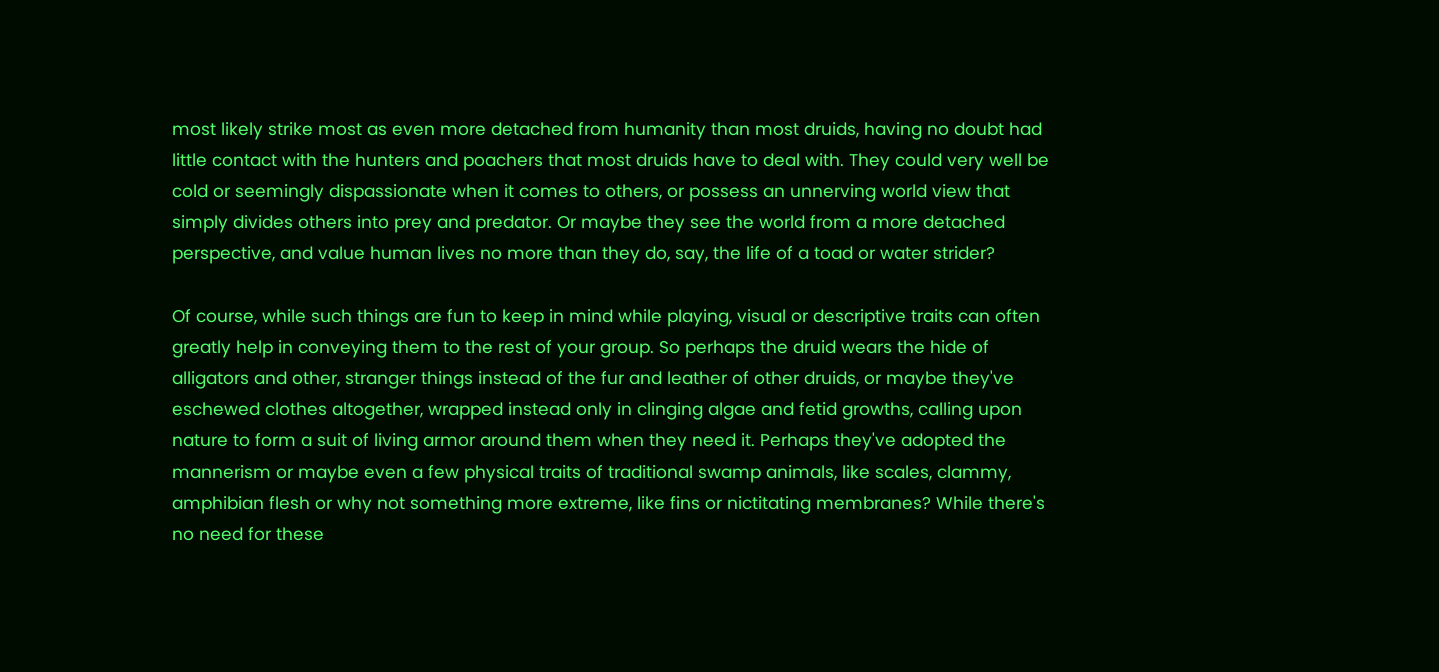most likely strike most as even more detached from humanity than most druids, having no doubt had little contact with the hunters and poachers that most druids have to deal with. They could very well be cold or seemingly dispassionate when it comes to others, or possess an unnerving world view that simply divides others into prey and predator. Or maybe they see the world from a more detached perspective, and value human lives no more than they do, say, the life of a toad or water strider?

Of course, while such things are fun to keep in mind while playing, visual or descriptive traits can often greatly help in conveying them to the rest of your group. So perhaps the druid wears the hide of alligators and other, stranger things instead of the fur and leather of other druids, or maybe they've eschewed clothes altogether, wrapped instead only in clinging algae and fetid growths, calling upon nature to form a suit of living armor around them when they need it. Perhaps they've adopted the mannerism or maybe even a few physical traits of traditional swamp animals, like scales, clammy, amphibian flesh or why not something more extreme, like fins or nictitating membranes? While there's no need for these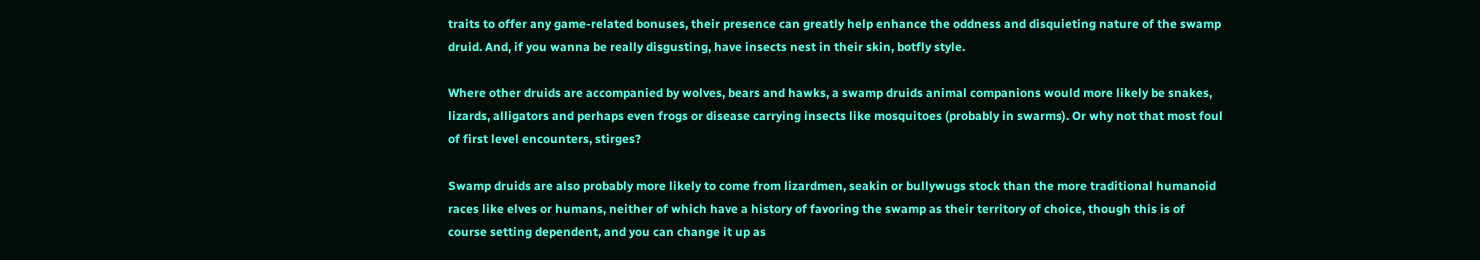traits to offer any game-related bonuses, their presence can greatly help enhance the oddness and disquieting nature of the swamp druid. And, if you wanna be really disgusting, have insects nest in their skin, botfly style.

Where other druids are accompanied by wolves, bears and hawks, a swamp druids animal companions would more likely be snakes, lizards, alligators and perhaps even frogs or disease carrying insects like mosquitoes (probably in swarms). Or why not that most foul of first level encounters, stirges?

Swamp druids are also probably more likely to come from lizardmen, seakin or bullywugs stock than the more traditional humanoid races like elves or humans, neither of which have a history of favoring the swamp as their territory of choice, though this is of course setting dependent, and you can change it up as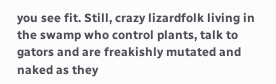you see fit. Still, crazy lizardfolk living in the swamp who control plants, talk to gators and are freakishly mutated and naked as they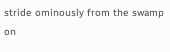stride ominously from the swamp on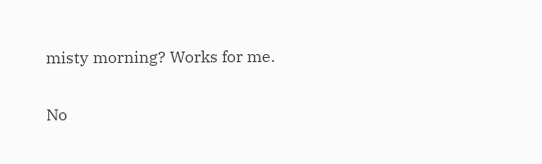misty morning? Works for me.

No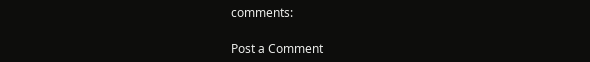comments:

Post a Comment